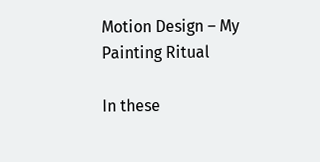Motion Design – My Painting Ritual

In these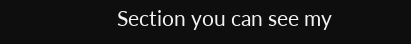Section you can see my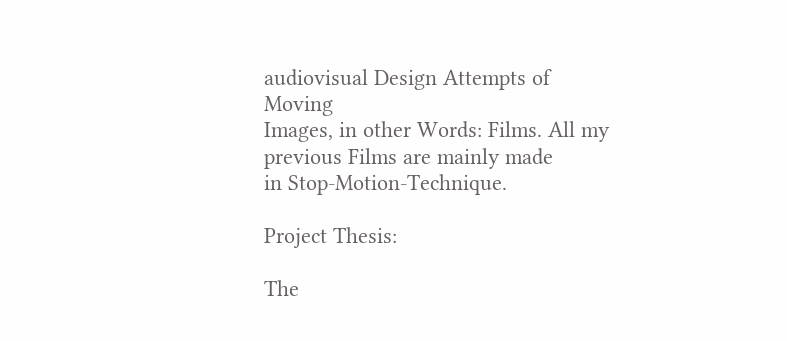audiovisual Design Attempts of Moving
Images, in other Words: Films. All my previous Films are mainly made
in Stop-Motion-Technique.

Project Thesis:

The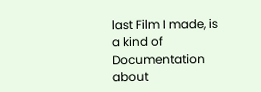last Film I made, is a kind of Documentation
about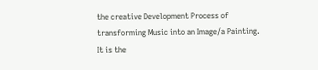the creative Development Process of
transforming Music into an Image/a Painting.
It is the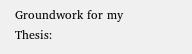Groundwork for my Thesis: